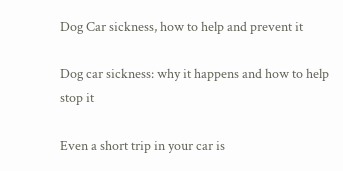Dog Car sickness, how to help and prevent it

Dog car sickness: why it happens and how to help stop it

Even a short trip in your car is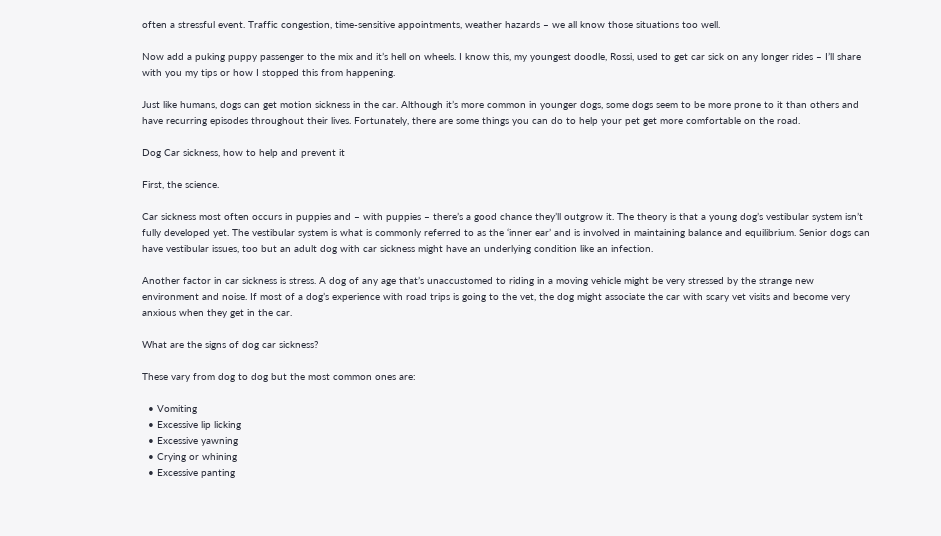often a stressful event. Traffic congestion, time-sensitive appointments, weather hazards – we all know those situations too well.

Now add a puking puppy passenger to the mix and it’s hell on wheels. I know this, my youngest doodle, Rossi, used to get car sick on any longer rides – I’ll share with you my tips or how I stopped this from happening.

Just like humans, dogs can get motion sickness in the car. Although it’s more common in younger dogs, some dogs seem to be more prone to it than others and have recurring episodes throughout their lives. Fortunately, there are some things you can do to help your pet get more comfortable on the road.

Dog Car sickness, how to help and prevent it

First, the science.

Car sickness most often occurs in puppies and – with puppies – there’s a good chance they’ll outgrow it. The theory is that a young dog’s vestibular system isn’t fully developed yet. The vestibular system is what is commonly referred to as the ‘inner ear’ and is involved in maintaining balance and equilibrium. Senior dogs can have vestibular issues, too but an adult dog with car sickness might have an underlying condition like an infection.

Another factor in car sickness is stress. A dog of any age that’s unaccustomed to riding in a moving vehicle might be very stressed by the strange new environment and noise. If most of a dog’s experience with road trips is going to the vet, the dog might associate the car with scary vet visits and become very anxious when they get in the car.

What are the signs of dog car sickness?

These vary from dog to dog but the most common ones are:

  • Vomiting
  • Excessive lip licking
  • Excessive yawning
  • Crying or whining
  • Excessive panting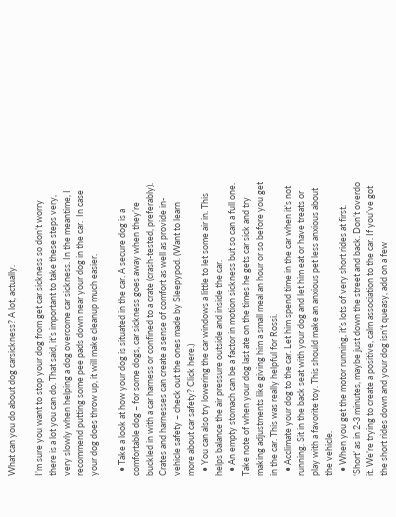What can you do about dog carsickness? A lot, actually.

I’m sure you want to stop your dog from get car sickness so don’t worry there is a lot you can do. That said, it’s important to take these steps very, very slowly when helping a dog overcome car sickness. In the meantime, I recommend putting some pee pads down near your dog in the car.  In case your dog does throw up, it will make cleanup much easier.

  • Take a look at how your dog is situated in the car. A secure dog is a comfortable dog – for some dogs, car sickness goes away when they’re buckled in with a car harness or confined to a crate (crash-tested, preferably). Crates and harnesses can create a sense of comfort as well as provide in-vehicle safety – check out the ones made by Sleepypod. (Want to learn more about car safety? Click here.)
  • You can also try lowering the car windows a little to let some air in. This helps balance the air pressure outside and inside the car.
  • An empty stomach can be a factor in motion sickness but so can a full one. Take note of when your dog last ate on the times he gets car sick and try making adjustments like giving him a small meal an hour or so before you get in the car. This was really helpful for Rossi.
  • Acclimate your dog to the car. Let him spend time in the car when it’s not running. Sit in the back seat with your dog and let him eat or have treats or play with a favorite toy. This should make an anxious pet less anxious about the vehicle.
  • When you get the motor running, it’s lots of very short rides at first. ‘Short’ as in 2-3 minutes, maybe just down the street and back. Don’t overdo it. We’re trying to create a positive, calm association to the car. If you’ve got the short rides down and your dog isn’t queasy, add on a few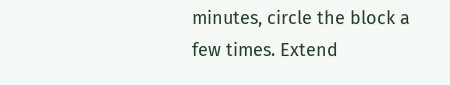minutes, circle the block a few times. Extend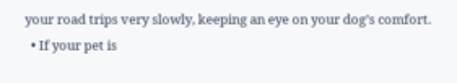your road trips very slowly, keeping an eye on your dog’s comfort.
  • If your pet is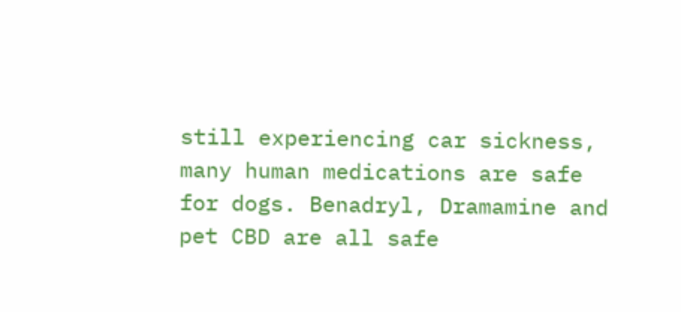still experiencing car sickness, many human medications are safe for dogs. Benadryl, Dramamine and pet CBD are all safe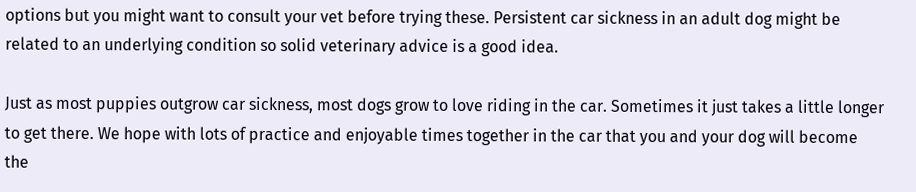options but you might want to consult your vet before trying these. Persistent car sickness in an adult dog might be related to an underlying condition so solid veterinary advice is a good idea.

Just as most puppies outgrow car sickness, most dogs grow to love riding in the car. Sometimes it just takes a little longer to get there. We hope with lots of practice and enjoyable times together in the car that you and your dog will become the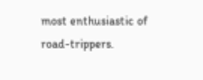most enthusiastic of road-trippers.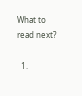What to read next?

  1.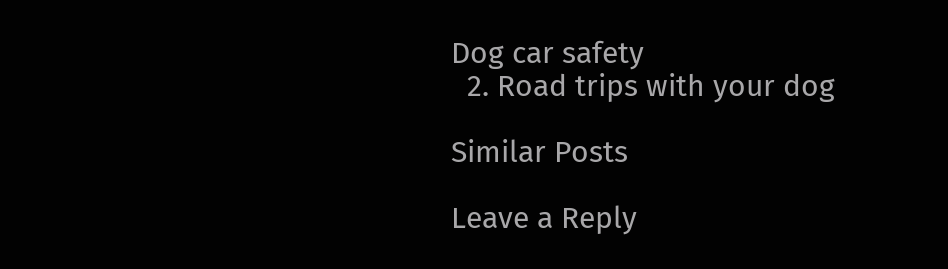Dog car safety
  2. Road trips with your dog

Similar Posts

Leave a Reply